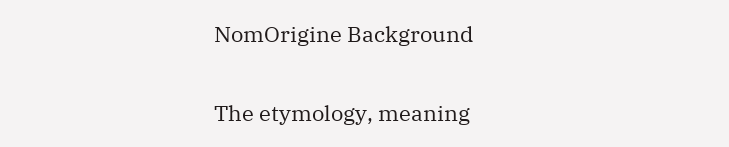NomOrigine Background

The etymology, meaning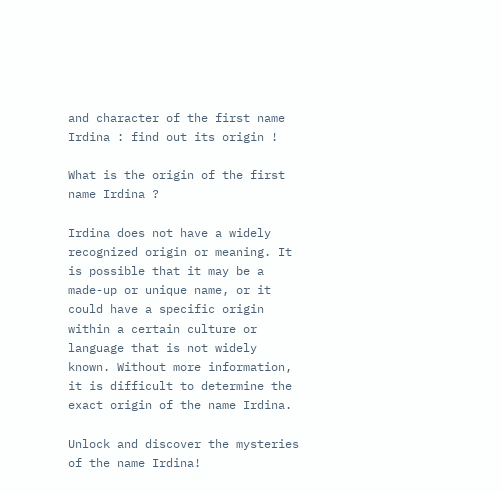and character of the first name Irdina : find out its origin !

What is the origin of the first name Irdina ?

Irdina does not have a widely recognized origin or meaning. It is possible that it may be a made-up or unique name, or it could have a specific origin within a certain culture or language that is not widely known. Without more information, it is difficult to determine the exact origin of the name Irdina.

Unlock and discover the mysteries of the name Irdina!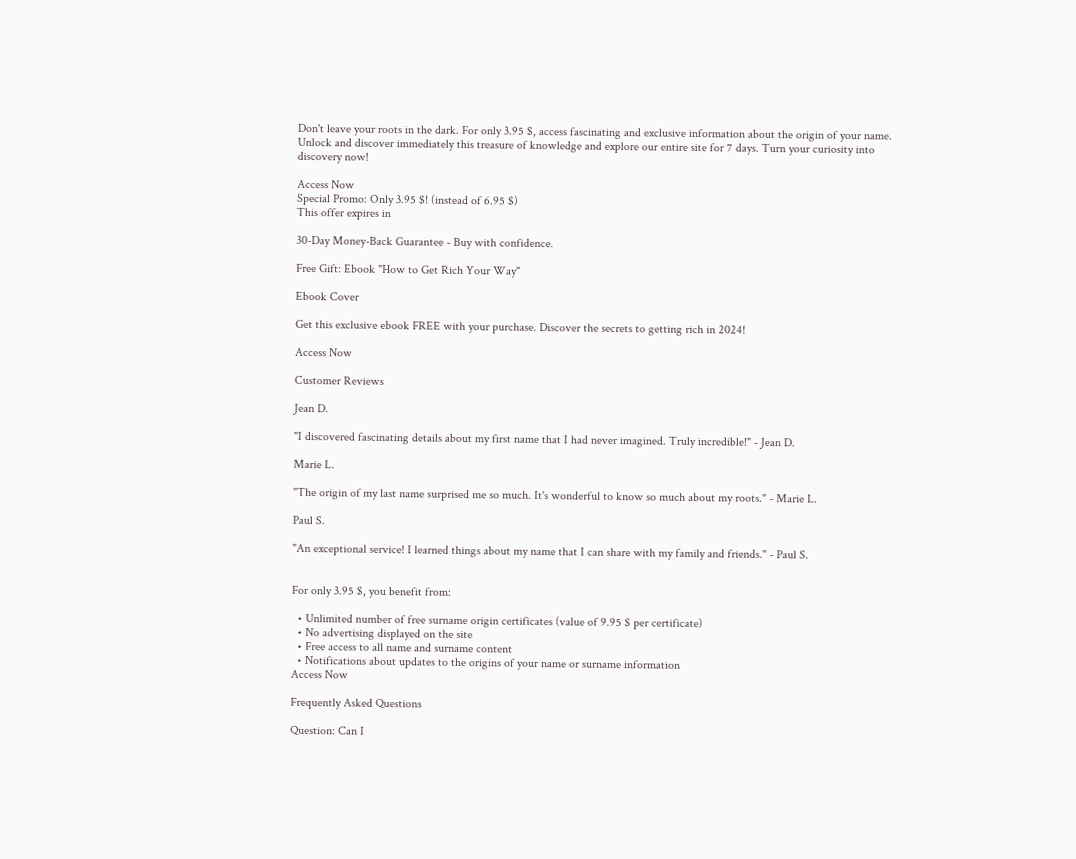Don't leave your roots in the dark. For only 3.95 $, access fascinating and exclusive information about the origin of your name.
Unlock and discover immediately this treasure of knowledge and explore our entire site for 7 days. Turn your curiosity into discovery now!

Access Now
Special Promo: Only 3.95 $! (instead of 6.95 $)
This offer expires in

30-Day Money-Back Guarantee - Buy with confidence.

Free Gift: Ebook "How to Get Rich Your Way"

Ebook Cover

Get this exclusive ebook FREE with your purchase. Discover the secrets to getting rich in 2024!

Access Now

Customer Reviews

Jean D.

"I discovered fascinating details about my first name that I had never imagined. Truly incredible!" - Jean D.

Marie L.

"The origin of my last name surprised me so much. It's wonderful to know so much about my roots." - Marie L.

Paul S.

"An exceptional service! I learned things about my name that I can share with my family and friends." - Paul S.


For only 3.95 $, you benefit from:

  • Unlimited number of free surname origin certificates (value of 9.95 $ per certificate)
  • No advertising displayed on the site
  • Free access to all name and surname content
  • Notifications about updates to the origins of your name or surname information
Access Now

Frequently Asked Questions

Question: Can I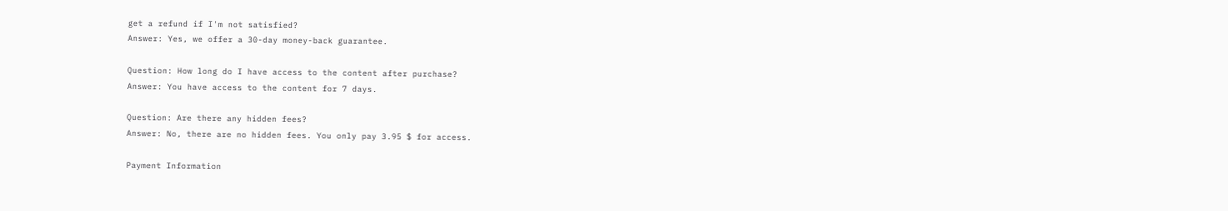get a refund if I'm not satisfied?
Answer: Yes, we offer a 30-day money-back guarantee.

Question: How long do I have access to the content after purchase?
Answer: You have access to the content for 7 days.

Question: Are there any hidden fees?
Answer: No, there are no hidden fees. You only pay 3.95 $ for access.

Payment Information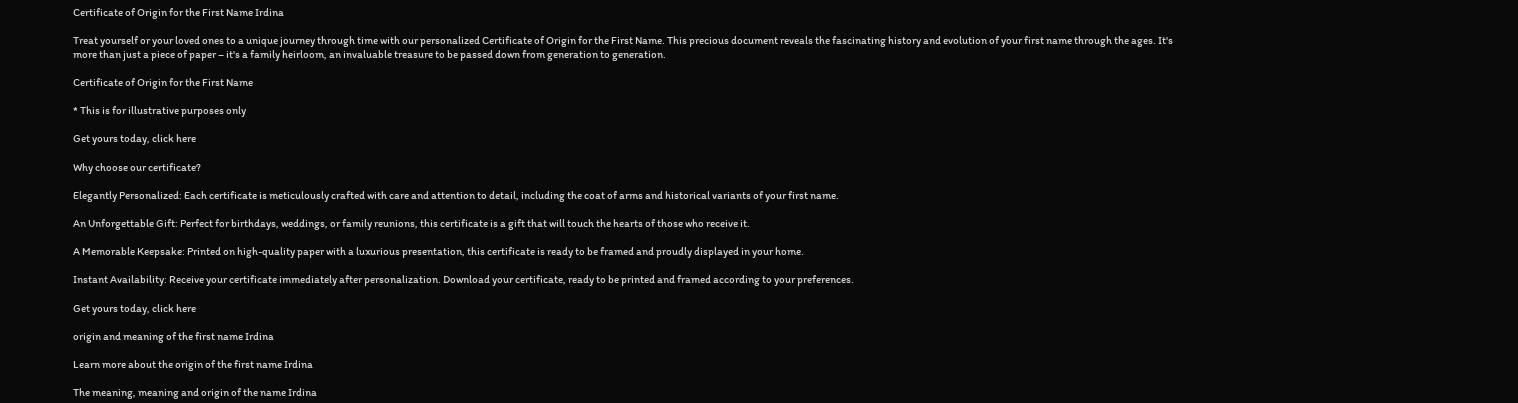Certificate of Origin for the First Name Irdina

Treat yourself or your loved ones to a unique journey through time with our personalized Certificate of Origin for the First Name. This precious document reveals the fascinating history and evolution of your first name through the ages. It's more than just a piece of paper – it's a family heirloom, an invaluable treasure to be passed down from generation to generation.

Certificate of Origin for the First Name

* This is for illustrative purposes only

Get yours today, click here

Why choose our certificate?

Elegantly Personalized: Each certificate is meticulously crafted with care and attention to detail, including the coat of arms and historical variants of your first name.

An Unforgettable Gift: Perfect for birthdays, weddings, or family reunions, this certificate is a gift that will touch the hearts of those who receive it.

A Memorable Keepsake: Printed on high-quality paper with a luxurious presentation, this certificate is ready to be framed and proudly displayed in your home.

Instant Availability: Receive your certificate immediately after personalization. Download your certificate, ready to be printed and framed according to your preferences.

Get yours today, click here

origin and meaning of the first name Irdina

Learn more about the origin of the first name Irdina

The meaning, meaning and origin of the name Irdina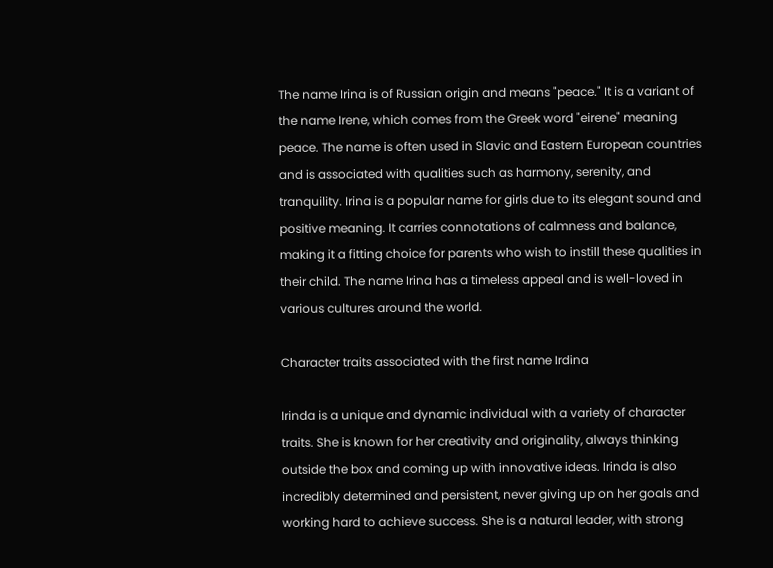The name Irina is of Russian origin and means "peace." It is a variant of the name Irene, which comes from the Greek word "eirene" meaning peace. The name is often used in Slavic and Eastern European countries and is associated with qualities such as harmony, serenity, and tranquility. Irina is a popular name for girls due to its elegant sound and positive meaning. It carries connotations of calmness and balance, making it a fitting choice for parents who wish to instill these qualities in their child. The name Irina has a timeless appeal and is well-loved in various cultures around the world.

Character traits associated with the first name Irdina

Irinda is a unique and dynamic individual with a variety of character traits. She is known for her creativity and originality, always thinking outside the box and coming up with innovative ideas. Irinda is also incredibly determined and persistent, never giving up on her goals and working hard to achieve success. She is a natural leader, with strong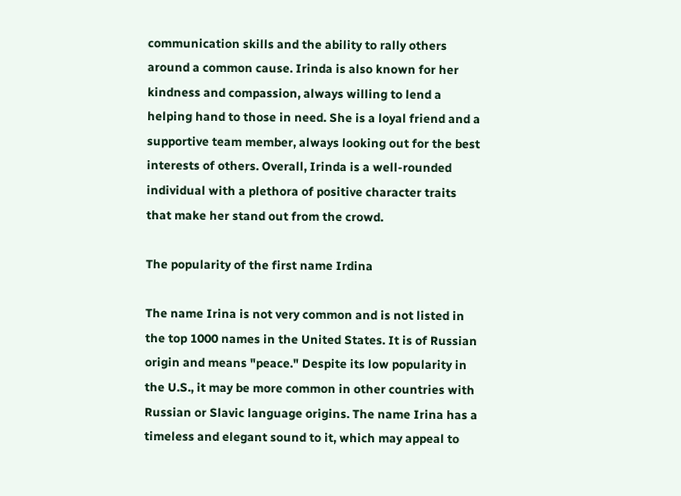communication skills and the ability to rally others around a common cause. Irinda is also known for her kindness and compassion, always willing to lend a helping hand to those in need. She is a loyal friend and a supportive team member, always looking out for the best interests of others. Overall, Irinda is a well-rounded individual with a plethora of positive character traits that make her stand out from the crowd.

The popularity of the first name Irdina

The name Irina is not very common and is not listed in the top 1000 names in the United States. It is of Russian origin and means "peace." Despite its low popularity in the U.S., it may be more common in other countries with Russian or Slavic language origins. The name Irina has a timeless and elegant sound to it, which may appeal to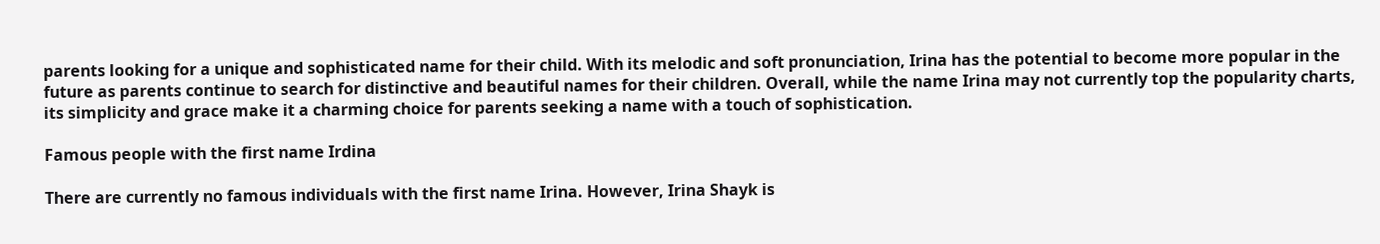parents looking for a unique and sophisticated name for their child. With its melodic and soft pronunciation, Irina has the potential to become more popular in the future as parents continue to search for distinctive and beautiful names for their children. Overall, while the name Irina may not currently top the popularity charts, its simplicity and grace make it a charming choice for parents seeking a name with a touch of sophistication.

Famous people with the first name Irdina

There are currently no famous individuals with the first name Irina. However, Irina Shayk is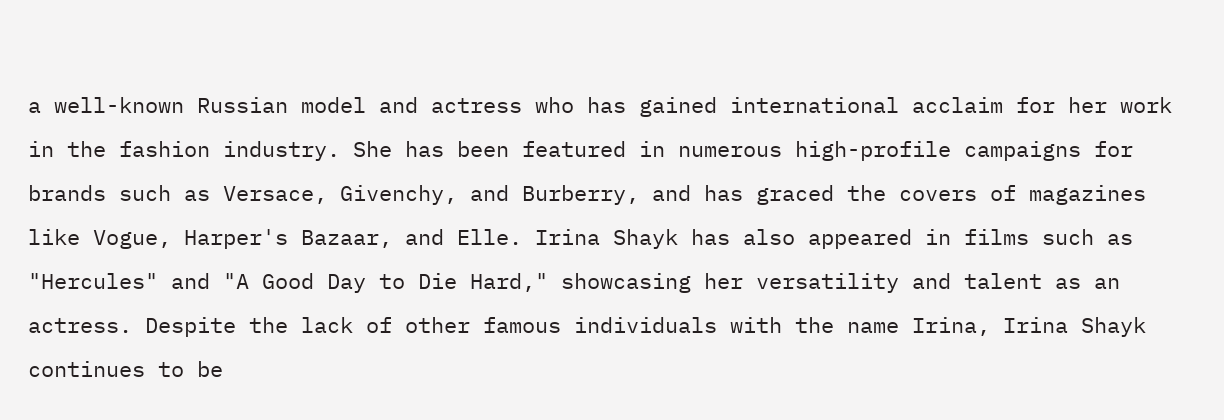a well-known Russian model and actress who has gained international acclaim for her work in the fashion industry. She has been featured in numerous high-profile campaigns for brands such as Versace, Givenchy, and Burberry, and has graced the covers of magazines like Vogue, Harper's Bazaar, and Elle. Irina Shayk has also appeared in films such as "Hercules" and "A Good Day to Die Hard," showcasing her versatility and talent as an actress. Despite the lack of other famous individuals with the name Irina, Irina Shayk continues to be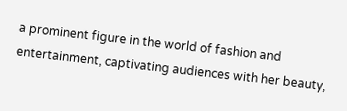a prominent figure in the world of fashion and entertainment, captivating audiences with her beauty,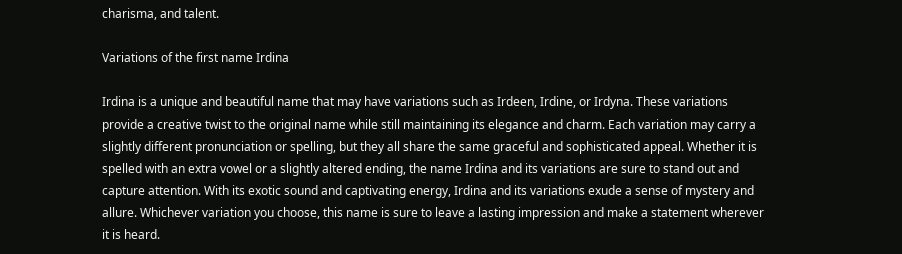charisma, and talent.

Variations of the first name Irdina

Irdina is a unique and beautiful name that may have variations such as Irdeen, Irdine, or Irdyna. These variations provide a creative twist to the original name while still maintaining its elegance and charm. Each variation may carry a slightly different pronunciation or spelling, but they all share the same graceful and sophisticated appeal. Whether it is spelled with an extra vowel or a slightly altered ending, the name Irdina and its variations are sure to stand out and capture attention. With its exotic sound and captivating energy, Irdina and its variations exude a sense of mystery and allure. Whichever variation you choose, this name is sure to leave a lasting impression and make a statement wherever it is heard.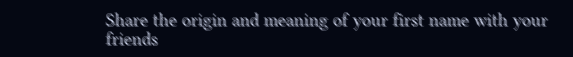Share the origin and meaning of your first name with your friends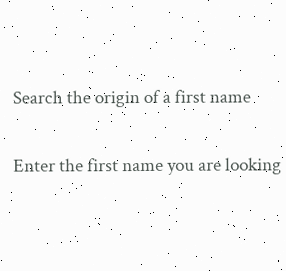Search the origin of a first name

Enter the first name you are looking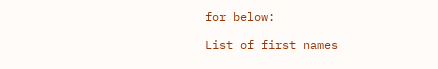for below:

List of first names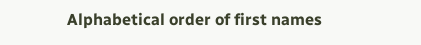Alphabetical order of first names